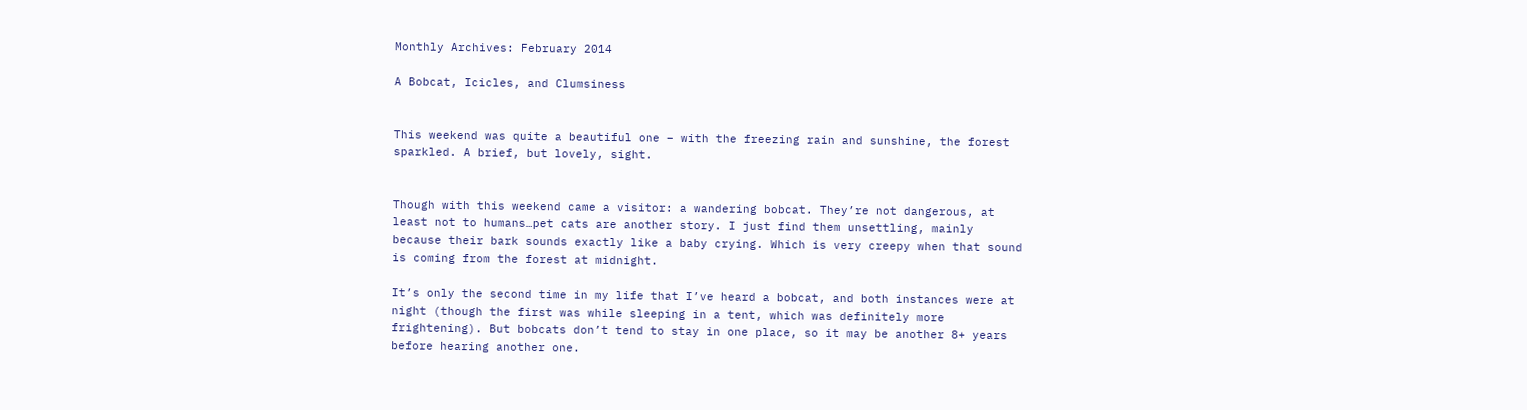Monthly Archives: February 2014

A Bobcat, Icicles, and Clumsiness


This weekend was quite a beautiful one – with the freezing rain and sunshine, the forest sparkled. A brief, but lovely, sight.


Though with this weekend came a visitor: a wandering bobcat. They’re not dangerous, at least not to humans…pet cats are another story. I just find them unsettling, mainly because their bark sounds exactly like a baby crying. Which is very creepy when that sound is coming from the forest at midnight.

It’s only the second time in my life that I’ve heard a bobcat, and both instances were at night (though the first was while sleeping in a tent, which was definitely more frightening). But bobcats don’t tend to stay in one place, so it may be another 8+ years before hearing another one.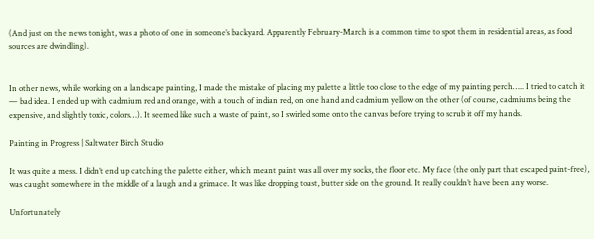(And just on the news tonight, was a photo of one in someone’s backyard. Apparently February-March is a common time to spot them in residential areas, as food sources are dwindling).


In other news, while working on a landscape painting, I made the mistake of placing my palette a little too close to the edge of my painting perch….. I tried to catch it — bad idea. I ended up with cadmium red and orange, with a touch of indian red, on one hand and cadmium yellow on the other (of course, cadmiums being the expensive, and slightly toxic, colors…). It seemed like such a waste of paint, so I swirled some onto the canvas before trying to scrub it off my hands.

Painting in Progress | Saltwater Birch Studio

It was quite a mess. I didn’t end up catching the palette either, which meant paint was all over my socks, the floor etc. My face (the only part that escaped paint-free), was caught somewhere in the middle of a laugh and a grimace. It was like dropping toast, butter side on the ground. It really couldn’t have been any worse.

Unfortunately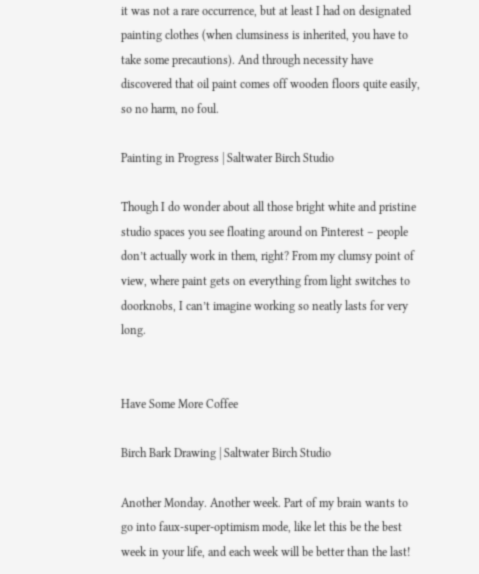it was not a rare occurrence, but at least I had on designated painting clothes (when clumsiness is inherited, you have to take some precautions). And through necessity have discovered that oil paint comes off wooden floors quite easily, so no harm, no foul.

Painting in Progress | Saltwater Birch Studio

Though I do wonder about all those bright white and pristine studio spaces you see floating around on Pinterest – people don’t actually work in them, right? From my clumsy point of view, where paint gets on everything from light switches to doorknobs, I can’t imagine working so neatly lasts for very long.


Have Some More Coffee

Birch Bark Drawing | Saltwater Birch Studio

Another Monday. Another week. Part of my brain wants to go into faux-super-optimism mode, like let this be the best week in your life, and each week will be better than the last!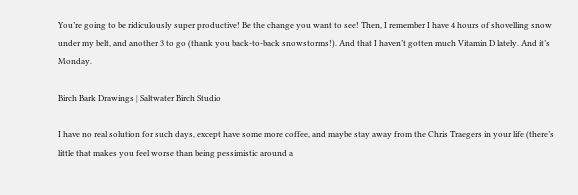You’re going to be ridiculously super productive! Be the change you want to see! Then, I remember I have 4 hours of shovelling snow under my belt, and another 3 to go (thank you back-to-back snowstorms!). And that I haven’t gotten much Vitamin D lately. And it’s Monday.

Birch Bark Drawings | Saltwater Birch Studio

I have no real solution for such days, except have some more coffee, and maybe stay away from the Chris Traegers in your life (there’s little that makes you feel worse than being pessimistic around a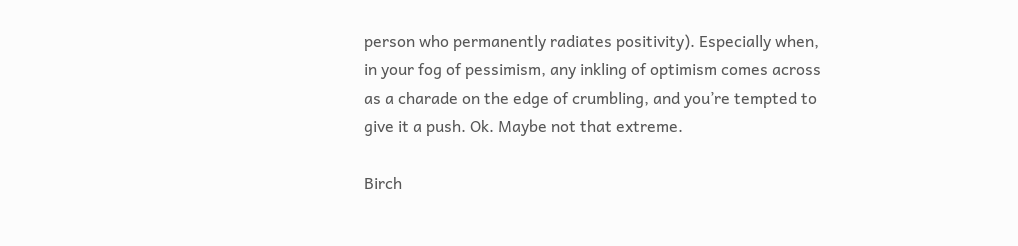person who permanently radiates positivity). Especially when, in your fog of pessimism, any inkling of optimism comes across as a charade on the edge of crumbling, and you’re tempted to give it a push. Ok. Maybe not that extreme.

Birch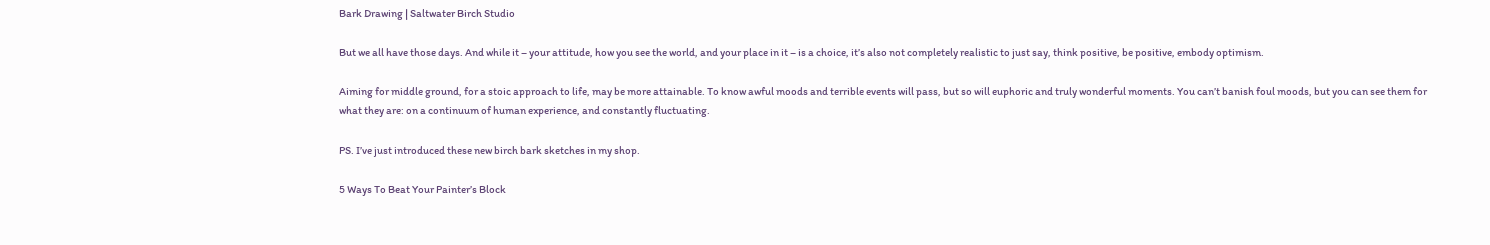Bark Drawing | Saltwater Birch Studio

But we all have those days. And while it – your attitude, how you see the world, and your place in it – is a choice, it’s also not completely realistic to just say, think positive, be positive, embody optimism.

Aiming for middle ground, for a stoic approach to life, may be more attainable. To know awful moods and terrible events will pass, but so will euphoric and truly wonderful moments. You can’t banish foul moods, but you can see them for what they are: on a continuum of human experience, and constantly fluctuating.

PS. I’ve just introduced these new birch bark sketches in my shop.

5 Ways To Beat Your Painter’s Block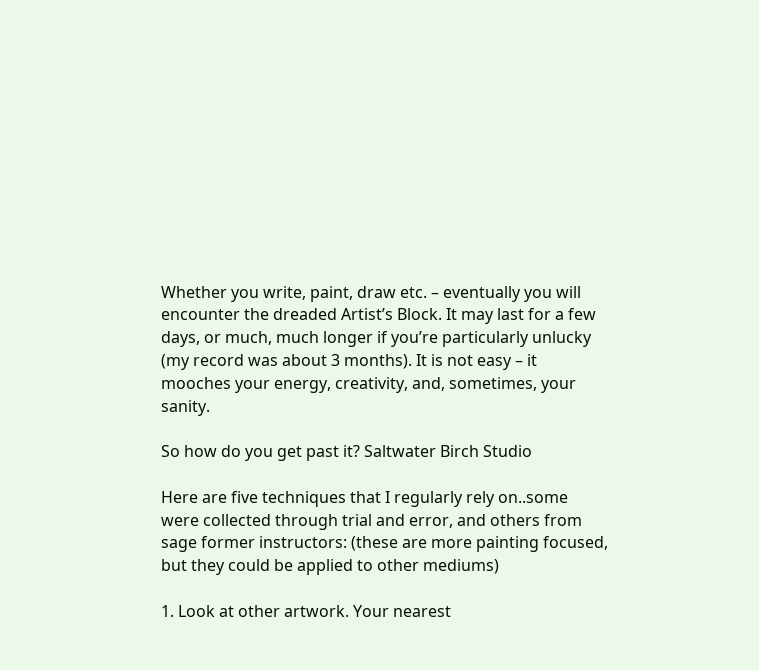Whether you write, paint, draw etc. – eventually you will encounter the dreaded Artist’s Block. It may last for a few days, or much, much longer if you’re particularly unlucky (my record was about 3 months). It is not easy – it mooches your energy, creativity, and, sometimes, your sanity.

So how do you get past it? Saltwater Birch Studio

Here are five techniques that I regularly rely on..some were collected through trial and error, and others from sage former instructors: (these are more painting focused, but they could be applied to other mediums)

1. Look at other artwork. Your nearest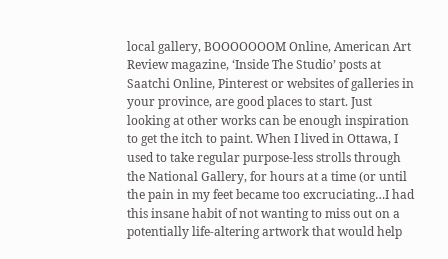local gallery, BOOOOOOOM Online, American Art Review magazine, ‘Inside The Studio’ posts at Saatchi Online, Pinterest or websites of galleries in your province, are good places to start. Just looking at other works can be enough inspiration to get the itch to paint. When I lived in Ottawa, I used to take regular purpose-less strolls through the National Gallery, for hours at a time (or until the pain in my feet became too excruciating…I had this insane habit of not wanting to miss out on a potentially life-altering artwork that would help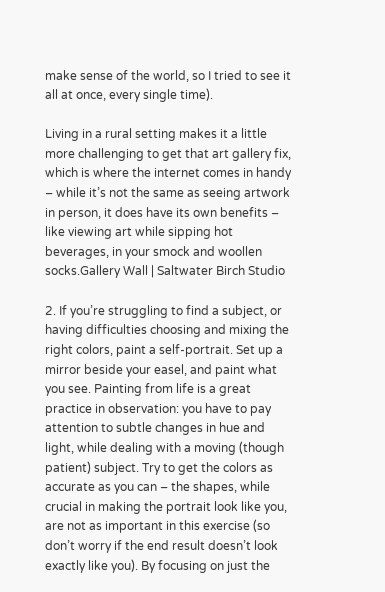make sense of the world, so I tried to see it all at once, every single time).

Living in a rural setting makes it a little more challenging to get that art gallery fix, which is where the internet comes in handy – while it’s not the same as seeing artwork in person, it does have its own benefits – like viewing art while sipping hot beverages, in your smock and woollen socks.Gallery Wall | Saltwater Birch Studio

2. If you’re struggling to find a subject, or having difficulties choosing and mixing the right colors, paint a self-portrait. Set up a mirror beside your easel, and paint what you see. Painting from life is a great practice in observation: you have to pay attention to subtle changes in hue and light, while dealing with a moving (though patient) subject. Try to get the colors as accurate as you can – the shapes, while crucial in making the portrait look like you, are not as important in this exercise (so don’t worry if the end result doesn’t look exactly like you). By focusing on just the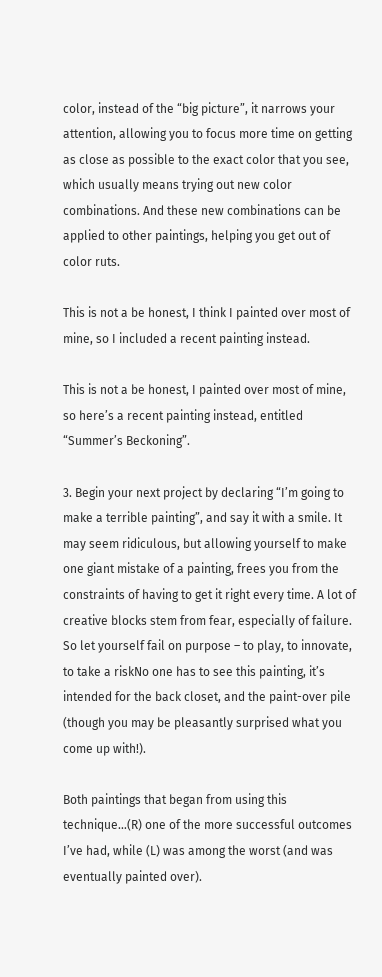color, instead of the “big picture”, it narrows your attention, allowing you to focus more time on getting as close as possible to the exact color that you see, which usually means trying out new color combinations. And these new combinations can be applied to other paintings, helping you get out of color ruts.

This is not a be honest, I think I painted over most of mine, so I included a recent painting instead.

This is not a be honest, I painted over most of mine, so here’s a recent painting instead, entitled “Summer’s Beckoning”.

3. Begin your next project by declaring “I’m going to make a terrible painting”, and say it with a smile. It may seem ridiculous, but allowing yourself to make one giant mistake of a painting, frees you from the constraints of having to get it right every time. A lot of creative blocks stem from fear, especially of failure. So let yourself fail on purpose – to play, to innovate, to take a riskNo one has to see this painting, it’s intended for the back closet, and the paint-over pile (though you may be pleasantly surprised what you come up with!).

Both paintings that began from using this technique…(R) one of the more successful outcomes I’ve had, while (L) was among the worst (and was eventually painted over).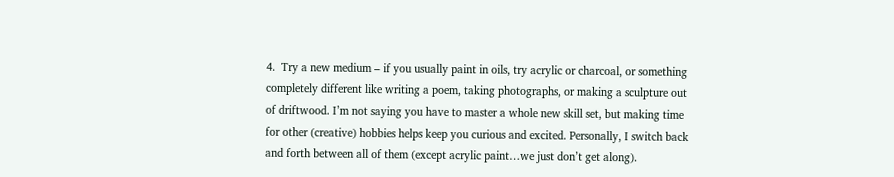4.  Try a new medium – if you usually paint in oils, try acrylic or charcoal, or something completely different like writing a poem, taking photographs, or making a sculpture out of driftwood. I’m not saying you have to master a whole new skill set, but making time for other (creative) hobbies helps keep you curious and excited. Personally, I switch back and forth between all of them (except acrylic paint…we just don’t get along).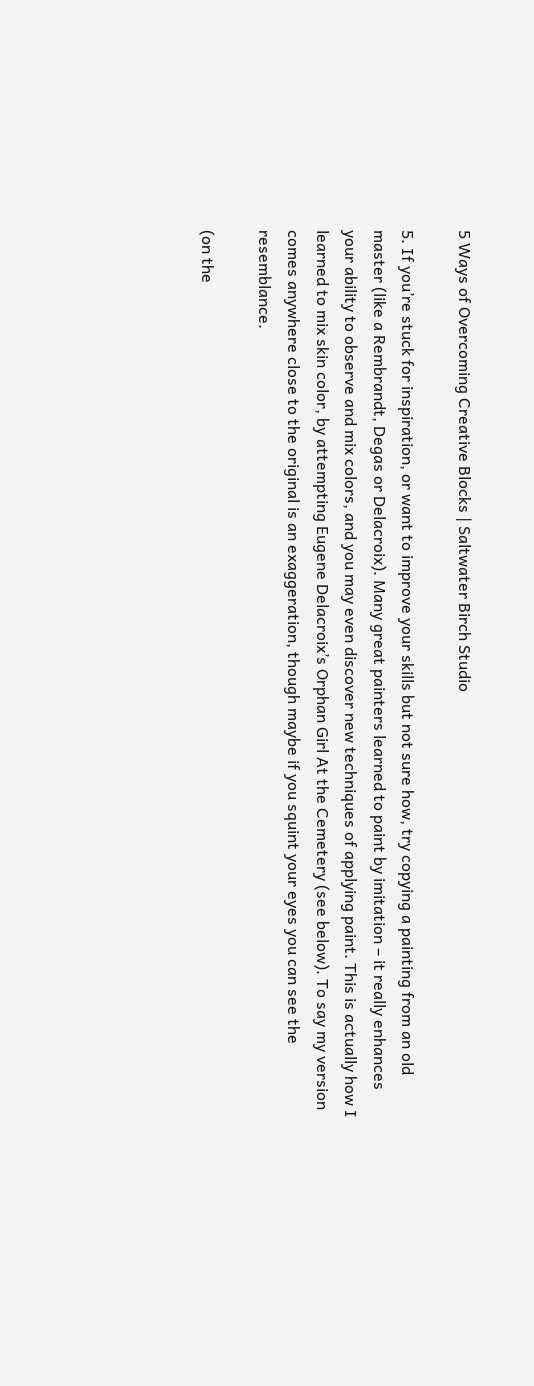5 Ways of Overcoming Creative Blocks | Saltwater Birch Studio

5. If you’re stuck for inspiration, or want to improve your skills but not sure how, try copying a painting from an old master (like a Rembrandt, Degas or Delacroix). Many great painters learned to paint by imitation – it really enhances your ability to observe and mix colors, and you may even discover new techniques of applying paint. This is actually how I learned to mix skin color, by attempting Eugene Delacroix’s Orphan Girl At the Cemetery (see below). To say my version comes anywhere close to the original is an exaggeration, though maybe if you squint your eyes you can see the resemblance.

(on the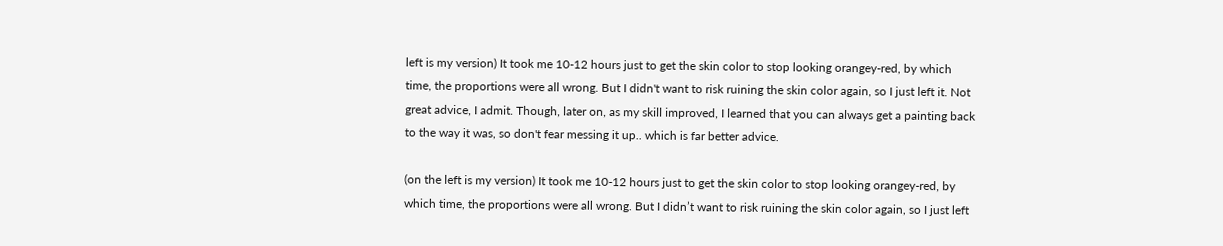left is my version) It took me 10-12 hours just to get the skin color to stop looking orangey-red, by which time, the proportions were all wrong. But I didn't want to risk ruining the skin color again, so I just left it. Not great advice, I admit. Though, later on, as my skill improved, I learned that you can always get a painting back to the way it was, so don't fear messing it up.. which is far better advice.

(on the left is my version) It took me 10-12 hours just to get the skin color to stop looking orangey-red, by which time, the proportions were all wrong. But I didn’t want to risk ruining the skin color again, so I just left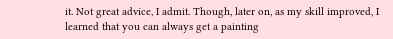it. Not great advice, I admit. Though, later on, as my skill improved, I learned that you can always get a painting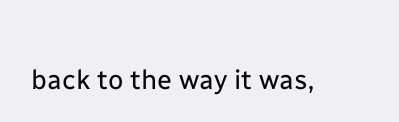back to the way it was,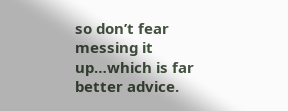so don’t fear messing it up…which is far better advice.